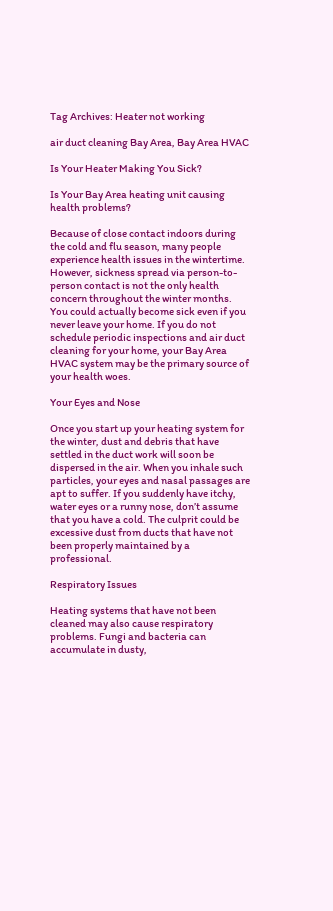Tag Archives: Heater not working

air duct cleaning Bay Area, Bay Area HVAC

Is Your Heater Making You Sick?

Is Your Bay Area heating unit causing health problems?

Because of close contact indoors during the cold and flu season, many people experience health issues in the wintertime. However, sickness spread via person-to-person contact is not the only health concern throughout the winter months. You could actually become sick even if you never leave your home. If you do not schedule periodic inspections and air duct cleaning for your home, your Bay Area HVAC system may be the primary source of your health woes.

Your Eyes and Nose

Once you start up your heating system for the winter, dust and debris that have settled in the duct work will soon be dispersed in the air. When you inhale such particles, your eyes and nasal passages are apt to suffer. If you suddenly have itchy, water eyes or a runny nose, don’t assume that you have a cold. The culprit could be excessive dust from ducts that have not been properly maintained by a professional.

Respiratory Issues

Heating systems that have not been cleaned may also cause respiratory problems. Fungi and bacteria can accumulate in dusty,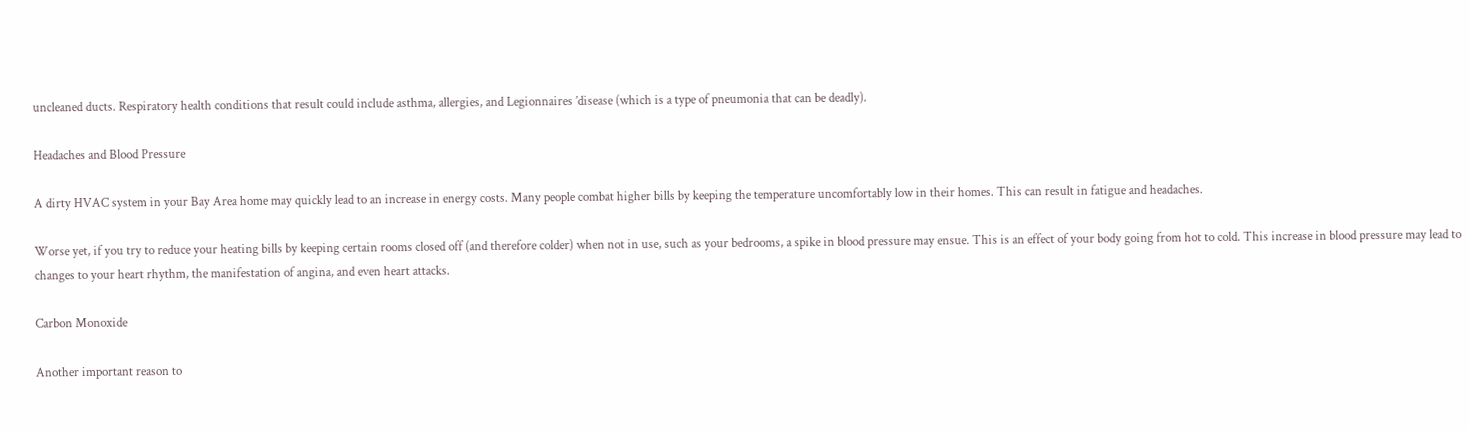uncleaned ducts. Respiratory health conditions that result could include asthma, allergies, and Legionnaires ’disease (which is a type of pneumonia that can be deadly).

Headaches and Blood Pressure

A dirty HVAC system in your Bay Area home may quickly lead to an increase in energy costs. Many people combat higher bills by keeping the temperature uncomfortably low in their homes. This can result in fatigue and headaches.

Worse yet, if you try to reduce your heating bills by keeping certain rooms closed off (and therefore colder) when not in use, such as your bedrooms, a spike in blood pressure may ensue. This is an effect of your body going from hot to cold. This increase in blood pressure may lead to changes to your heart rhythm, the manifestation of angina, and even heart attacks.

Carbon Monoxide

Another important reason to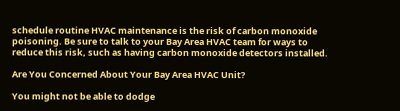schedule routine HVAC maintenance is the risk of carbon monoxide poisoning. Be sure to talk to your Bay Area HVAC team for ways to reduce this risk, such as having carbon monoxide detectors installed.

Are You Concerned About Your Bay Area HVAC Unit?

You might not be able to dodge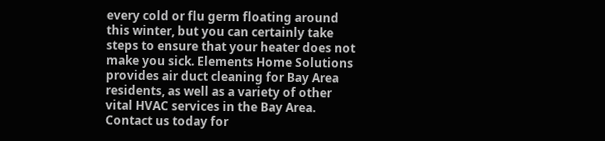every cold or flu germ floating around this winter, but you can certainly take steps to ensure that your heater does not make you sick. Elements Home Solutions provides air duct cleaning for Bay Area residents, as well as a variety of other vital HVAC services in the Bay Area. Contact us today for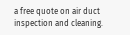a free quote on air duct inspection and cleaning.